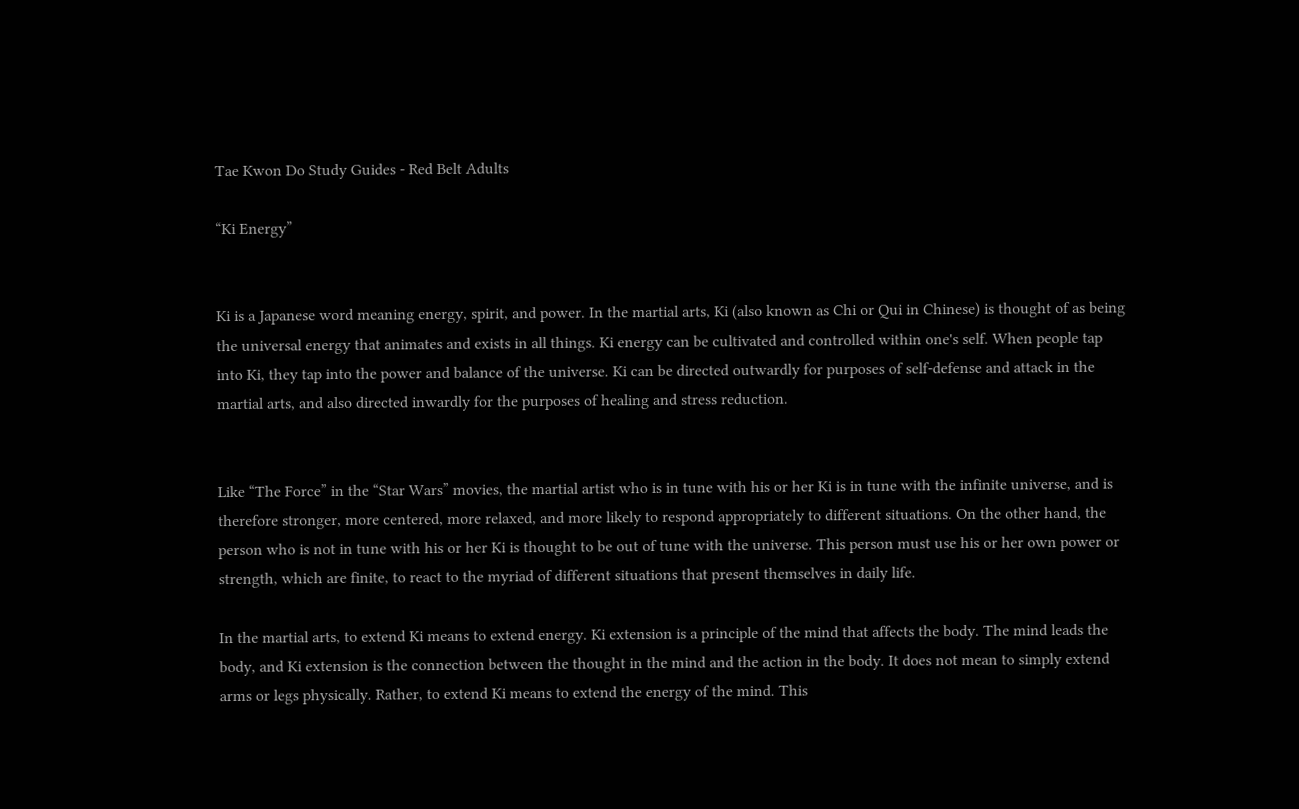Tae Kwon Do Study Guides - Red Belt Adults

“Ki Energy”


Ki is a Japanese word meaning energy, spirit, and power. In the martial arts, Ki (also known as Chi or Qui in Chinese) is thought of as being the universal energy that animates and exists in all things. Ki energy can be cultivated and controlled within one's self. When people tap into Ki, they tap into the power and balance of the universe. Ki can be directed outwardly for purposes of self-defense and attack in the martial arts, and also directed inwardly for the purposes of healing and stress reduction.


Like “The Force” in the “Star Wars” movies, the martial artist who is in tune with his or her Ki is in tune with the infinite universe, and is therefore stronger, more centered, more relaxed, and more likely to respond appropriately to different situations. On the other hand, the person who is not in tune with his or her Ki is thought to be out of tune with the universe. This person must use his or her own power or strength, which are finite, to react to the myriad of different situations that present themselves in daily life.

In the martial arts, to extend Ki means to extend energy. Ki extension is a principle of the mind that affects the body. The mind leads the body, and Ki extension is the connection between the thought in the mind and the action in the body. It does not mean to simply extend arms or legs physically. Rather, to extend Ki means to extend the energy of the mind. This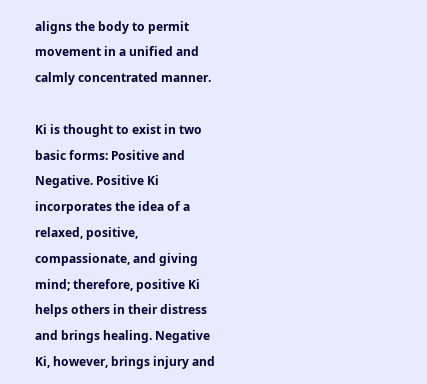aligns the body to permit movement in a unified and calmly concentrated manner.

Ki is thought to exist in two basic forms: Positive and Negative. Positive Ki incorporates the idea of a relaxed, positive, compassionate, and giving mind; therefore, positive Ki helps others in their distress and brings healing. Negative Ki, however, brings injury and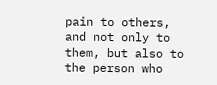pain to others, and not only to them, but also to the person who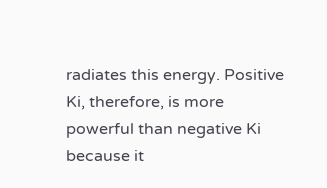radiates this energy. Positive Ki, therefore, is more powerful than negative Ki because it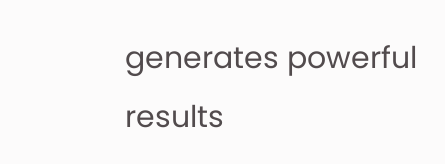generates powerful results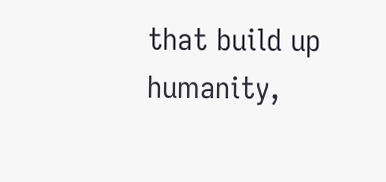that build up humanity,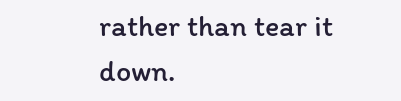rather than tear it down.